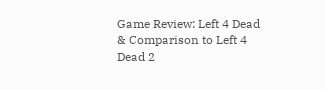Game Review: Left 4 Dead & Comparison to Left 4 Dead 2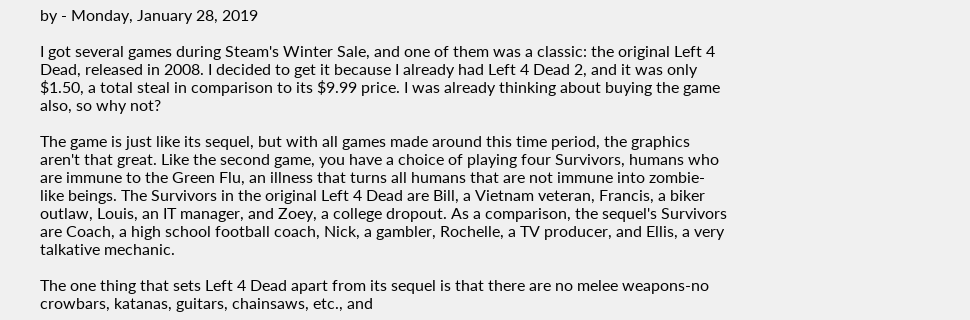by - Monday, January 28, 2019

I got several games during Steam's Winter Sale, and one of them was a classic: the original Left 4 Dead, released in 2008. I decided to get it because I already had Left 4 Dead 2, and it was only $1.50, a total steal in comparison to its $9.99 price. I was already thinking about buying the game also, so why not?

The game is just like its sequel, but with all games made around this time period, the graphics aren't that great. Like the second game, you have a choice of playing four Survivors, humans who are immune to the Green Flu, an illness that turns all humans that are not immune into zombie-like beings. The Survivors in the original Left 4 Dead are Bill, a Vietnam veteran, Francis, a biker outlaw, Louis, an IT manager, and Zoey, a college dropout. As a comparison, the sequel's Survivors are Coach, a high school football coach, Nick, a gambler, Rochelle, a TV producer, and Ellis, a very talkative mechanic.

The one thing that sets Left 4 Dead apart from its sequel is that there are no melee weapons-no crowbars, katanas, guitars, chainsaws, etc., and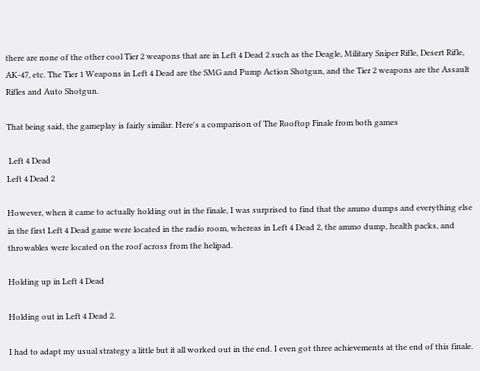there are none of the other cool Tier 2 weapons that are in Left 4 Dead 2 such as the Deagle, Military Sniper Rifle, Desert Rifle, AK-47, etc. The Tier 1 Weapons in Left 4 Dead are the SMG and Pump Action Shotgun, and the Tier 2 weapons are the Assault Rifles and Auto Shotgun.

That being said, the gameplay is fairly similar. Here's a comparison of The Rooftop Finale from both games

 Left 4 Dead
Left 4 Dead 2

However, when it came to actually holding out in the finale, I was surprised to find that the ammo dumps and everything else in the first Left 4 Dead game were located in the radio room, whereas in Left 4 Dead 2, the ammo dump, health packs, and throwables were located on the roof across from the helipad.

Holding up in Left 4 Dead

Holding out in Left 4 Dead 2.

I had to adapt my usual strategy a little but it all worked out in the end. I even got three achievements at the end of this finale.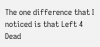The one difference that I noticed is that Left 4 Dead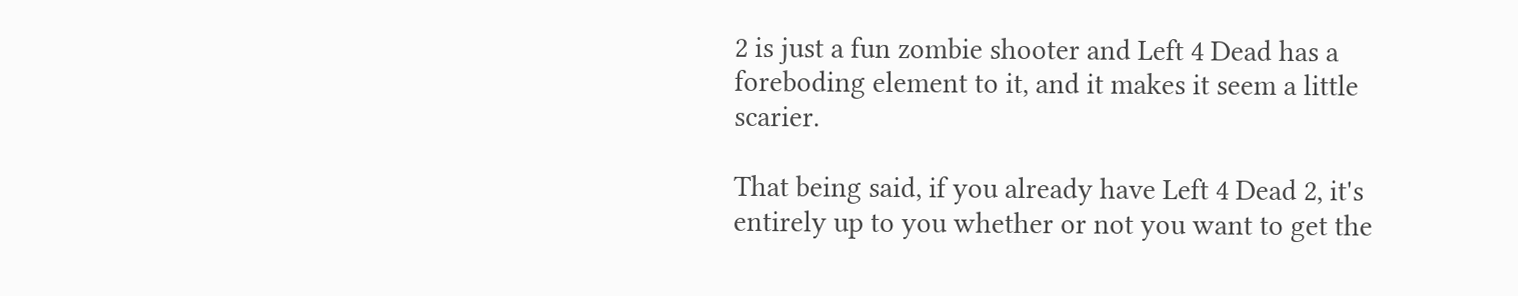2 is just a fun zombie shooter and Left 4 Dead has a foreboding element to it, and it makes it seem a little scarier.

That being said, if you already have Left 4 Dead 2, it's entirely up to you whether or not you want to get the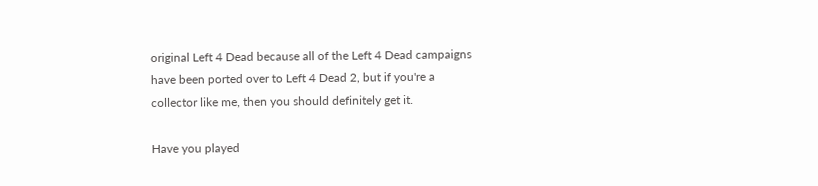original Left 4 Dead because all of the Left 4 Dead campaigns have been ported over to Left 4 Dead 2, but if you're a collector like me, then you should definitely get it.

Have you played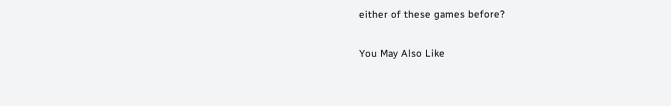either of these games before?

You May Also Like